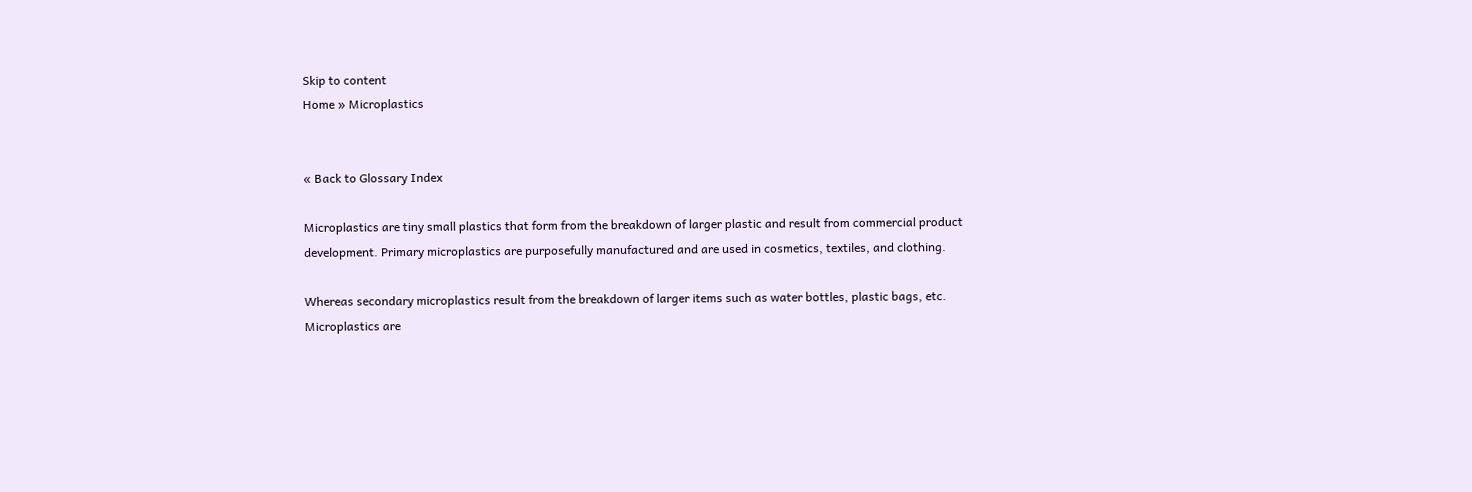Skip to content
Home » Microplastics


« Back to Glossary Index

Microplastics are tiny small plastics that form from the breakdown of larger plastic and result from commercial product development. Primary microplastics are purposefully manufactured and are used in cosmetics, textiles, and clothing.

Whereas secondary microplastics result from the breakdown of larger items such as water bottles, plastic bags, etc. Microplastics are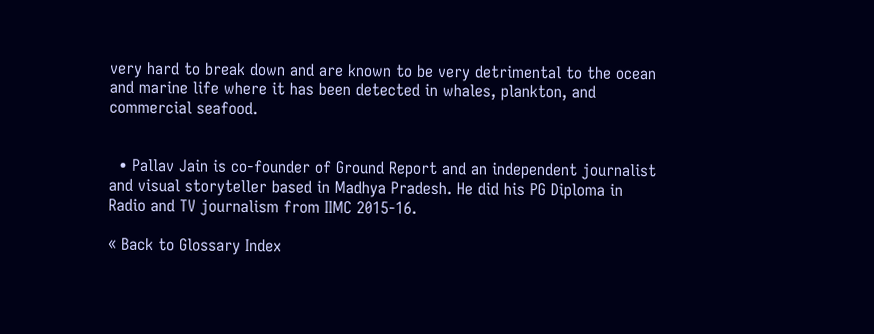very hard to break down and are known to be very detrimental to the ocean and marine life where it has been detected in whales, plankton, and commercial seafood.


  • Pallav Jain is co-founder of Ground Report and an independent journalist and visual storyteller based in Madhya Pradesh. He did his PG Diploma in Radio and TV journalism from IIMC 2015-16.

« Back to Glossary Index